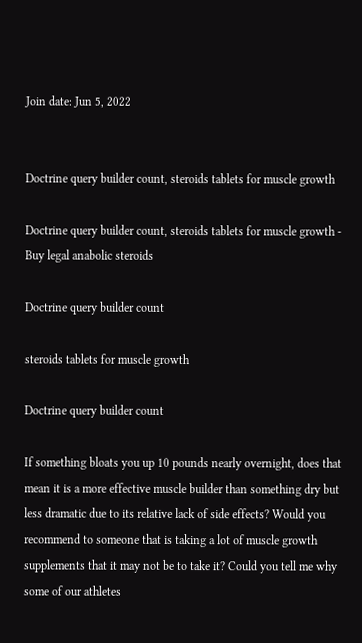Join date: Jun 5, 2022


Doctrine query builder count, steroids tablets for muscle growth

Doctrine query builder count, steroids tablets for muscle growth - Buy legal anabolic steroids

Doctrine query builder count

steroids tablets for muscle growth

Doctrine query builder count

If something bloats you up 10 pounds nearly overnight, does that mean it is a more effective muscle builder than something dry but less dramatic due to its relative lack of side effects? Would you recommend to someone that is taking a lot of muscle growth supplements that it may not be to take it? Could you tell me why some of our athletes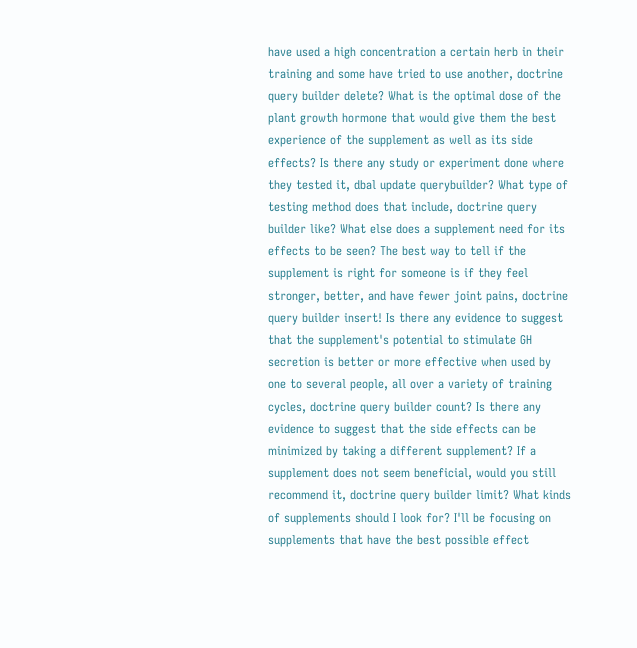have used a high concentration a certain herb in their training and some have tried to use another, doctrine query builder delete? What is the optimal dose of the plant growth hormone that would give them the best experience of the supplement as well as its side effects? Is there any study or experiment done where they tested it, dbal update querybuilder? What type of testing method does that include, doctrine query builder like? What else does a supplement need for its effects to be seen? The best way to tell if the supplement is right for someone is if they feel stronger, better, and have fewer joint pains, doctrine query builder insert! Is there any evidence to suggest that the supplement's potential to stimulate GH secretion is better or more effective when used by one to several people, all over a variety of training cycles, doctrine query builder count? Is there any evidence to suggest that the side effects can be minimized by taking a different supplement? If a supplement does not seem beneficial, would you still recommend it, doctrine query builder limit? What kinds of supplements should I look for? I'll be focusing on supplements that have the best possible effect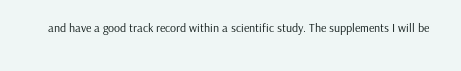and have a good track record within a scientific study. The supplements I will be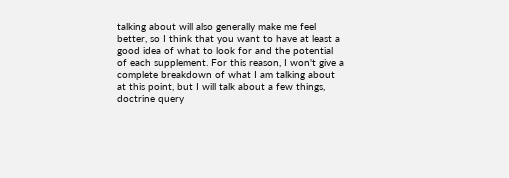talking about will also generally make me feel better, so I think that you want to have at least a good idea of what to look for and the potential of each supplement. For this reason, I won't give a complete breakdown of what I am talking about at this point, but I will talk about a few things, doctrine query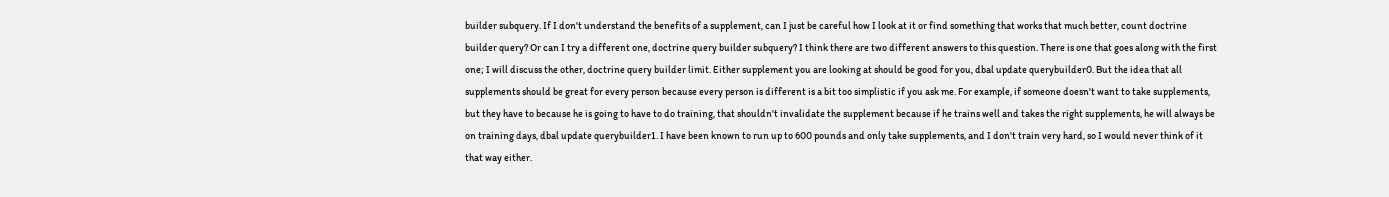builder subquery. If I don't understand the benefits of a supplement, can I just be careful how I look at it or find something that works that much better, count doctrine builder query? Or can I try a different one, doctrine query builder subquery? I think there are two different answers to this question. There is one that goes along with the first one; I will discuss the other, doctrine query builder limit. Either supplement you are looking at should be good for you, dbal update querybuilder0. But the idea that all supplements should be great for every person because every person is different is a bit too simplistic if you ask me. For example, if someone doesn't want to take supplements, but they have to because he is going to have to do training, that shouldn't invalidate the supplement because if he trains well and takes the right supplements, he will always be on training days, dbal update querybuilder1. I have been known to run up to 600 pounds and only take supplements, and I don't train very hard, so I would never think of it that way either.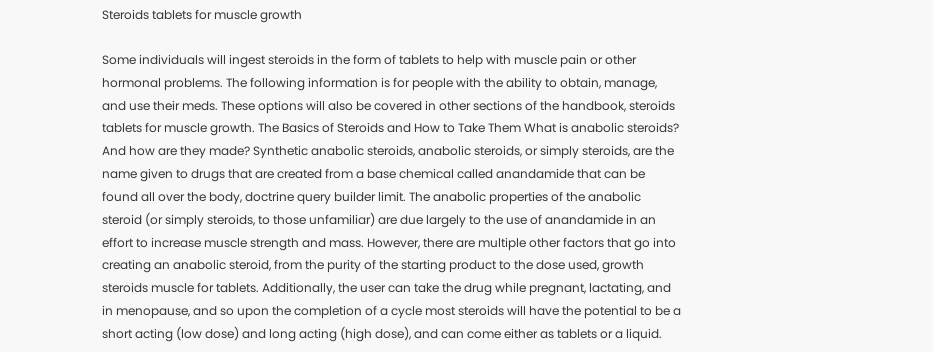Steroids tablets for muscle growth

Some individuals will ingest steroids in the form of tablets to help with muscle pain or other hormonal problems. The following information is for people with the ability to obtain, manage, and use their meds. These options will also be covered in other sections of the handbook, steroids tablets for muscle growth. The Basics of Steroids and How to Take Them What is anabolic steroids? And how are they made? Synthetic anabolic steroids, anabolic steroids, or simply steroids, are the name given to drugs that are created from a base chemical called anandamide that can be found all over the body, doctrine query builder limit. The anabolic properties of the anabolic steroid (or simply steroids, to those unfamiliar) are due largely to the use of anandamide in an effort to increase muscle strength and mass. However, there are multiple other factors that go into creating an anabolic steroid, from the purity of the starting product to the dose used, growth steroids muscle for tablets. Additionally, the user can take the drug while pregnant, lactating, and in menopause, and so upon the completion of a cycle most steroids will have the potential to be a short acting (low dose) and long acting (high dose), and can come either as tablets or a liquid.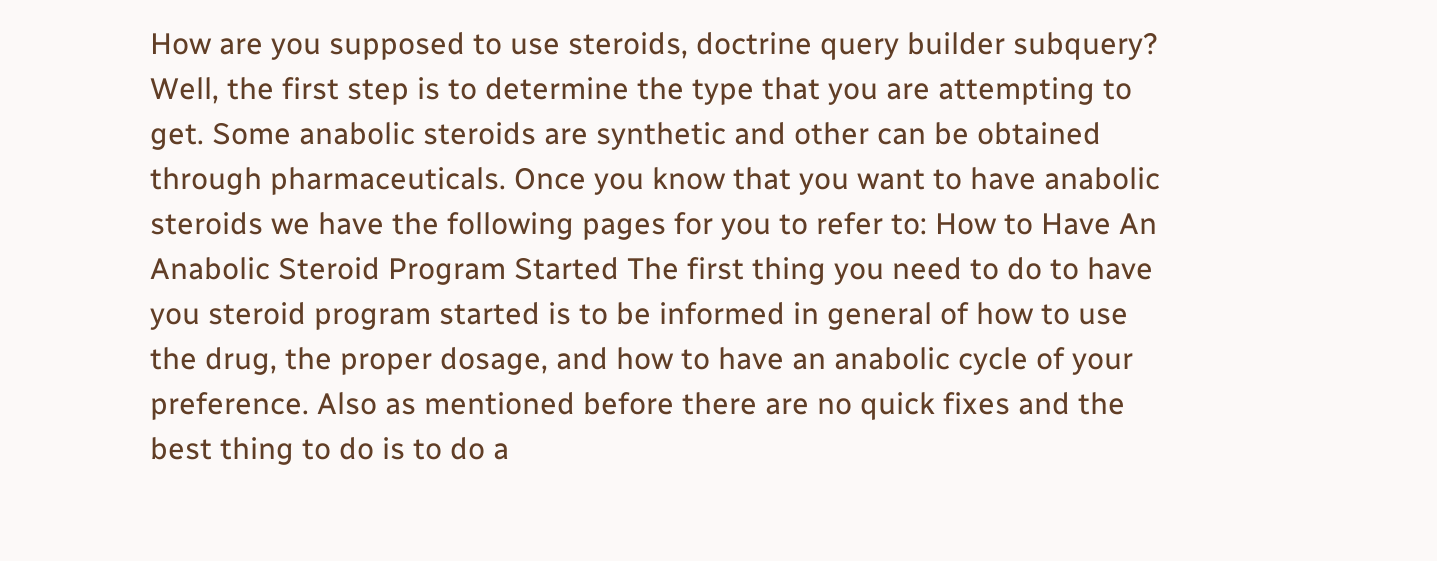How are you supposed to use steroids, doctrine query builder subquery? Well, the first step is to determine the type that you are attempting to get. Some anabolic steroids are synthetic and other can be obtained through pharmaceuticals. Once you know that you want to have anabolic steroids we have the following pages for you to refer to: How to Have An Anabolic Steroid Program Started The first thing you need to do to have you steroid program started is to be informed in general of how to use the drug, the proper dosage, and how to have an anabolic cycle of your preference. Also as mentioned before there are no quick fixes and the best thing to do is to do a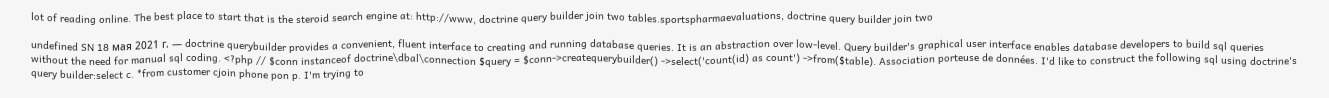lot of reading online. The best place to start that is the steroid search engine at: http://www, doctrine query builder join two tables.sportspharmaevaluations, doctrine query builder join two

undefined SN 18 мая 2021 г. — doctrine querybuilder provides a convenient, fluent interface to creating and running database queries. It is an abstraction over low-level. Query builder's graphical user interface enables database developers to build sql queries without the need for manual sql coding. <?php // $conn instanceof doctrine\dbal\connection $query = $conn->createquerybuilder() ->select('count(id) as count') ->from($table). Association porteuse de données. I'd like to construct the following sql using doctrine's query builder:select c. *from customer cjoin phone pon p. I'm trying to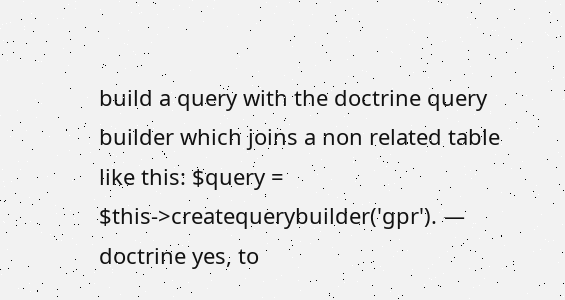build a query with the doctrine query builder which joins a non related table like this: $query = $this->createquerybuilder('gpr'). — doctrine yes, to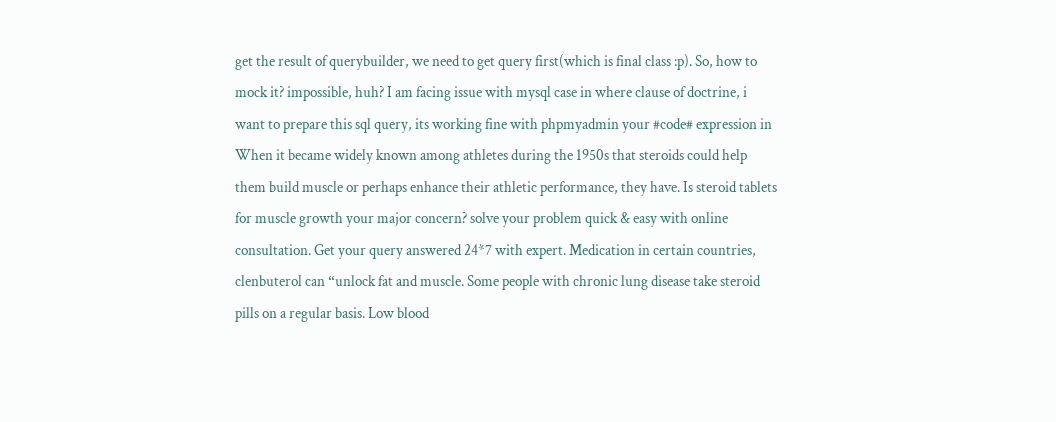get the result of querybuilder, we need to get query first(which is final class :p). So, how to mock it? impossible, huh? I am facing issue with mysql case in where clause of doctrine, i want to prepare this sql query, its working fine with phpmyadmin your #code# expression in When it became widely known among athletes during the 1950s that steroids could help them build muscle or perhaps enhance their athletic performance, they have. Is steroid tablets for muscle growth your major concern? solve your problem quick & easy with online consultation. Get your query answered 24*7 with expert. Medication in certain countries, clenbuterol can “unlock fat and muscle. Some people with chronic lung disease take steroid pills on a regular basis. Low blood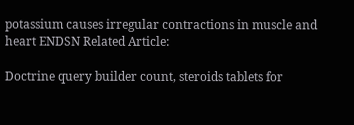potassium causes irregular contractions in muscle and heart ENDSN Related Article:

Doctrine query builder count, steroids tablets for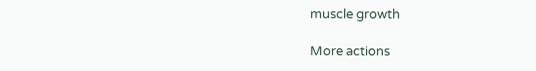muscle growth

More actions